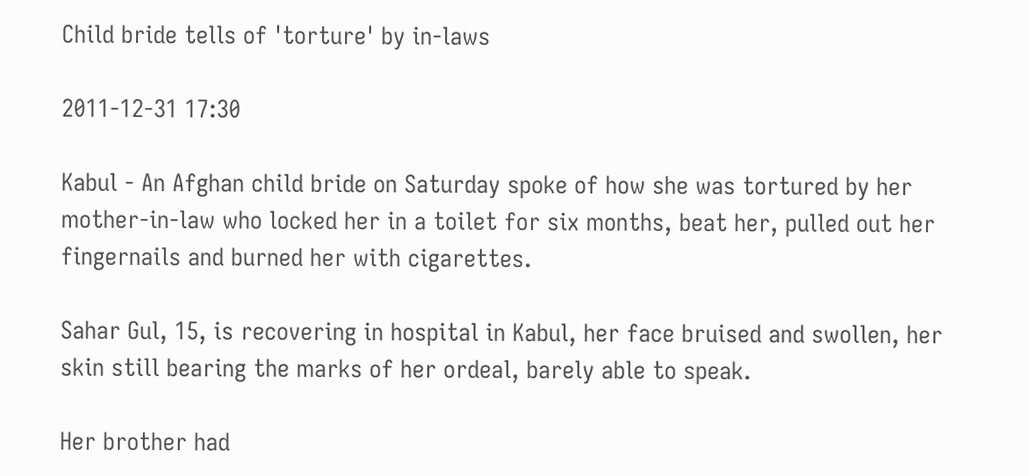Child bride tells of 'torture' by in-laws

2011-12-31 17:30

Kabul - An Afghan child bride on Saturday spoke of how she was tortured by her mother-in-law who locked her in a toilet for six months, beat her, pulled out her fingernails and burned her with cigarettes.

Sahar Gul, 15, is recovering in hospital in Kabul, her face bruised and swollen, her skin still bearing the marks of her ordeal, barely able to speak.

Her brother had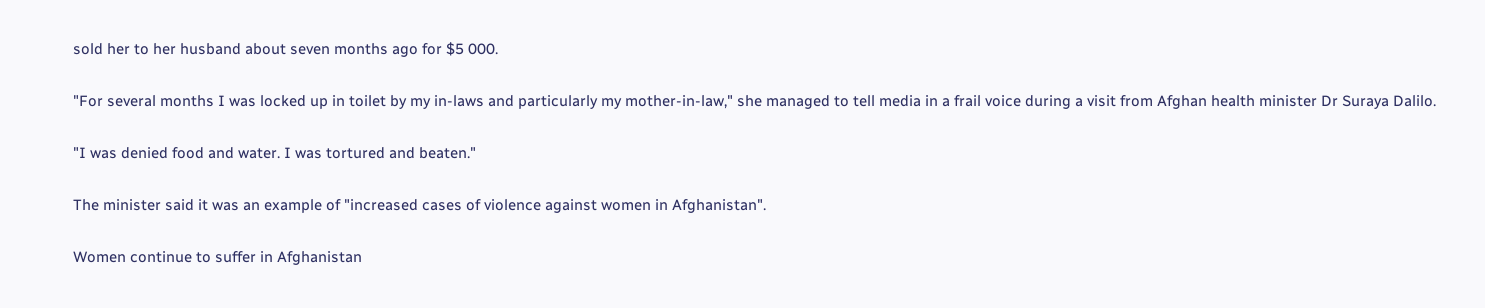sold her to her husband about seven months ago for $5 000.

"For several months I was locked up in toilet by my in-laws and particularly my mother-in-law," she managed to tell media in a frail voice during a visit from Afghan health minister Dr Suraya Dalilo.

"I was denied food and water. I was tortured and beaten."

The minister said it was an example of "increased cases of violence against women in Afghanistan".

Women continue to suffer in Afghanistan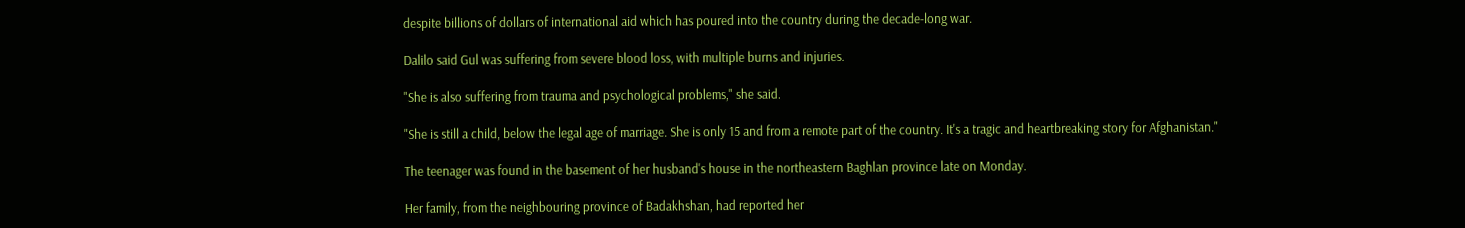despite billions of dollars of international aid which has poured into the country during the decade-long war.

Dalilo said Gul was suffering from severe blood loss, with multiple burns and injuries.

"She is also suffering from trauma and psychological problems," she said.

"She is still a child, below the legal age of marriage. She is only 15 and from a remote part of the country. It's a tragic and heartbreaking story for Afghanistan."

The teenager was found in the basement of her husband's house in the northeastern Baghlan province late on Monday.

Her family, from the neighbouring province of Badakhshan, had reported her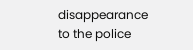disappearance to the police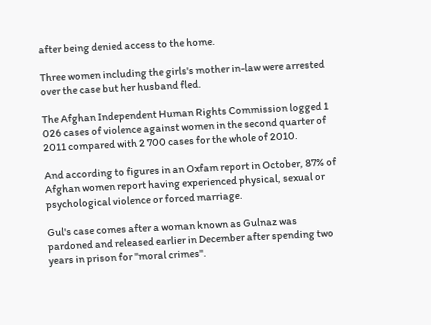after being denied access to the home.

Three women including the girls's mother in-law were arrested over the case but her husband fled.

The Afghan Independent Human Rights Commission logged 1 026 cases of violence against women in the second quarter of 2011 compared with 2 700 cases for the whole of 2010.

And according to figures in an Oxfam report in October, 87% of Afghan women report having experienced physical, sexual or psychological violence or forced marriage.

Gul's case comes after a woman known as Gulnaz was pardoned and released earlier in December after spending two years in prison for "moral crimes".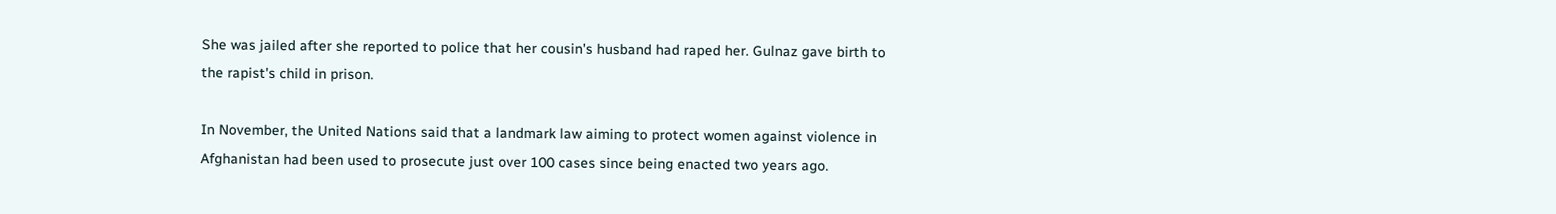She was jailed after she reported to police that her cousin's husband had raped her. Gulnaz gave birth to the rapist's child in prison.

In November, the United Nations said that a landmark law aiming to protect women against violence in Afghanistan had been used to prosecute just over 100 cases since being enacted two years ago.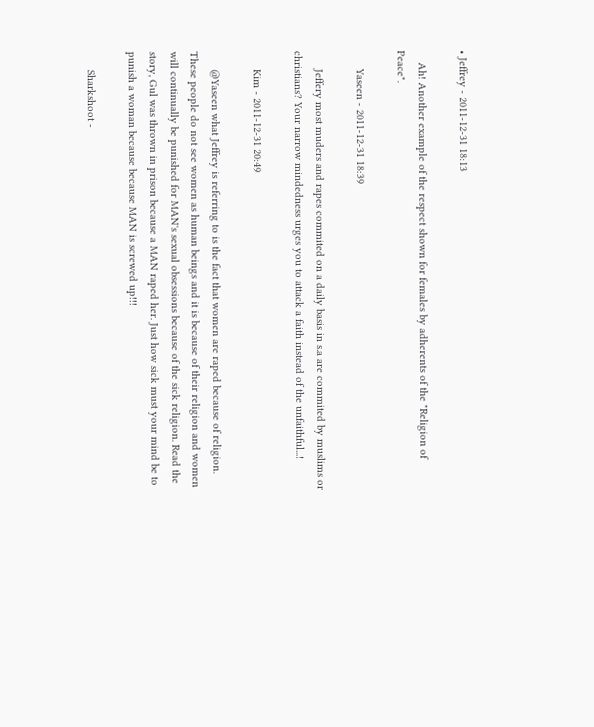• Jeffrey - 2011-12-31 18:13

    Ah! Another example of the respect shown for females by adherents of the "Religion of Peace".

      Yaseen - 2011-12-31 18:39

      Jeffery most muders and rapes commited on a daily basis in s.a are commited by muslims or christians? Your narrow mindedness urges you to attack a faith instead of the unfaithful...!

      Kim - 2011-12-31 20:49

      @Yaseen what Jeffrey is referring to is the fact that women are raped because of religion. These people do not see women as human beings and it is because of their religion and women will continually be punished for MAN's sexual obsessions because of the sick religion. Read the story, Gul was thrown in prison because a MAN raped her. Just how sick must your mind be to punish a woman because because MAN is screwed up!!!

      Sharkshoot -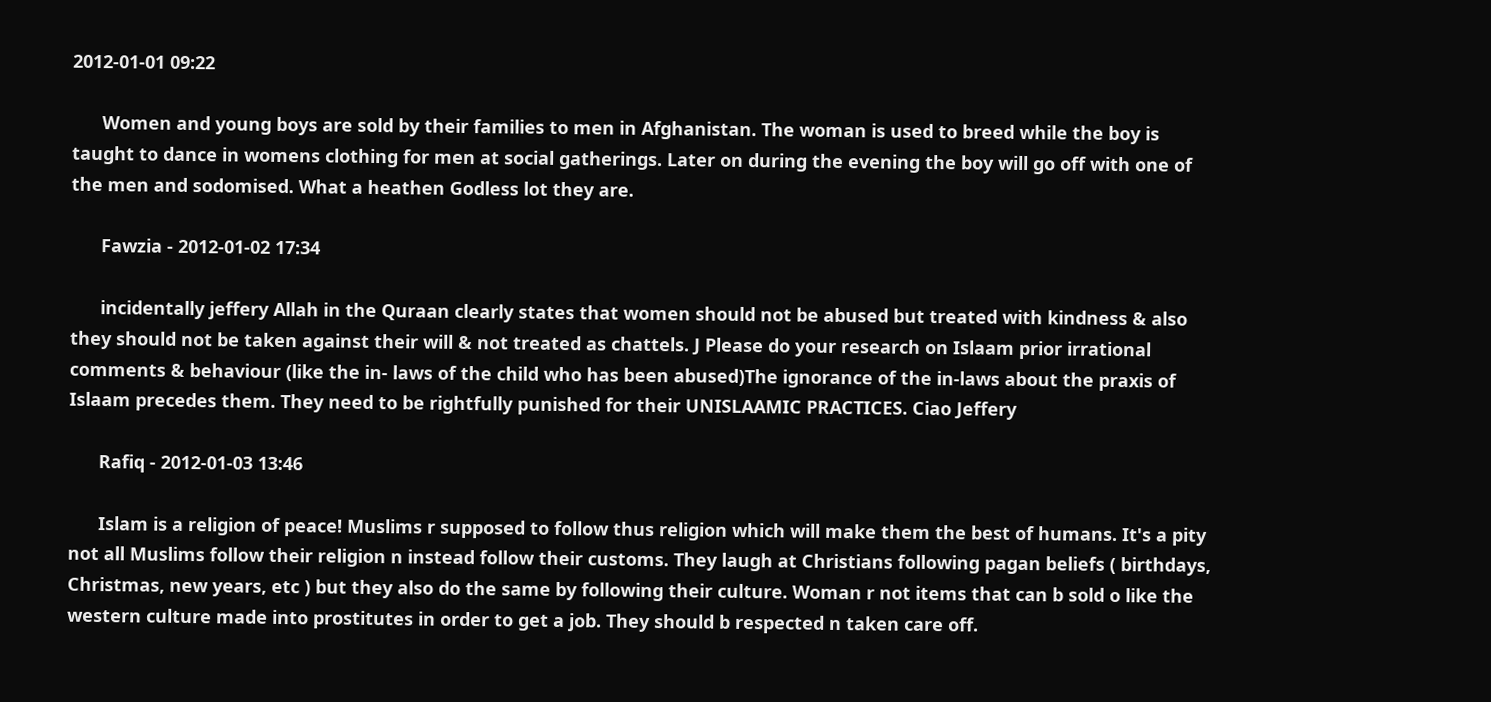2012-01-01 09:22

      Women and young boys are sold by their families to men in Afghanistan. The woman is used to breed while the boy is taught to dance in womens clothing for men at social gatherings. Later on during the evening the boy will go off with one of the men and sodomised. What a heathen Godless lot they are.

      Fawzia - 2012-01-02 17:34

      incidentally jeffery Allah in the Quraan clearly states that women should not be abused but treated with kindness & also they should not be taken against their will & not treated as chattels. J Please do your research on Islaam prior irrational comments & behaviour (like the in- laws of the child who has been abused)The ignorance of the in-laws about the praxis of Islaam precedes them. They need to be rightfully punished for their UNISLAAMIC PRACTICES. Ciao Jeffery

      Rafiq - 2012-01-03 13:46

      Islam is a religion of peace! Muslims r supposed to follow thus religion which will make them the best of humans. It's a pity not all Muslims follow their religion n instead follow their customs. They laugh at Christians following pagan beliefs ( birthdays, Christmas, new years, etc ) but they also do the same by following their culture. Woman r not items that can b sold o like the western culture made into prostitutes in order to get a job. They should b respected n taken care off.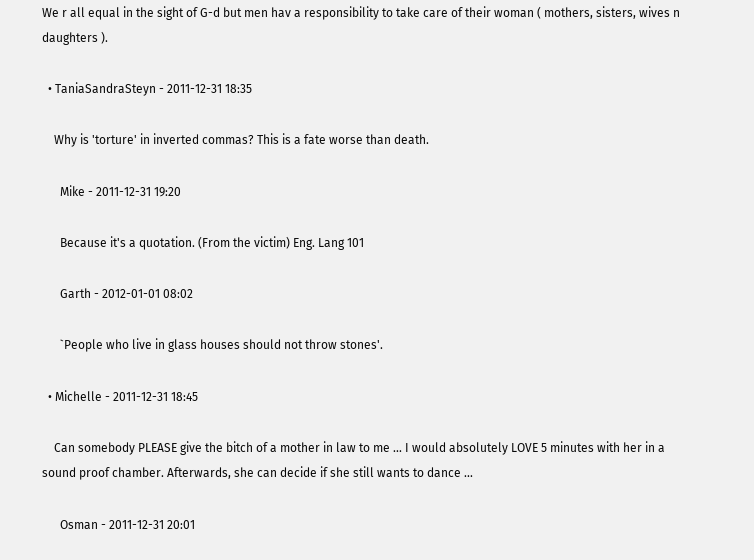We r all equal in the sight of G-d but men hav a responsibility to take care of their woman ( mothers, sisters, wives n daughters ).

  • TaniaSandraSteyn - 2011-12-31 18:35

    Why is 'torture' in inverted commas? This is a fate worse than death.

      Mike - 2011-12-31 19:20

      Because it's a quotation. (From the victim) Eng. Lang 101

      Garth - 2012-01-01 08:02

      `People who live in glass houses should not throw stones'.

  • Michelle - 2011-12-31 18:45

    Can somebody PLEASE give the bitch of a mother in law to me ... I would absolutely LOVE 5 minutes with her in a sound proof chamber. Afterwards, she can decide if she still wants to dance ...

      Osman - 2011-12-31 20:01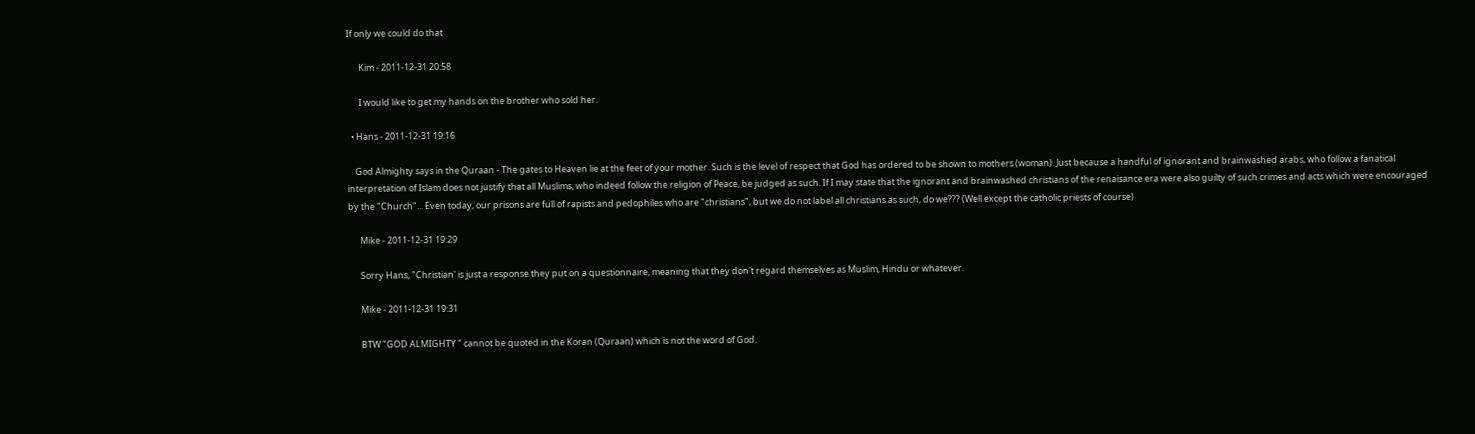If only we could do that

      Kim - 2011-12-31 20:58

      I would like to get my hands on the brother who sold her.

  • Hans - 2011-12-31 19:16

    God Almighty says in the Quraan - The gates to Heaven lie at the feet of your mother. Such is the level of respect that God has ordered to be shown to mothers (woman). Just because a handful of ignorant and brainwashed arabs, who follow a fanatical interpretation of Islam does not justify that all Muslims, who indeed follow the religion of Peace, be judged as such. If I may state that the ignorant and brainwashed christians of the renaisance era were also guilty of such crimes and acts which were encouraged by the "Church"... Even today, our prisons are full of rapists and pedophiles who are "christians", but we do not label all christians as such, do we??? (Well except the catholic priests of course)

      Mike - 2011-12-31 19:29

      Sorry Hans, "Christian' is just a response they put on a questionnaire, meaning that they don't regard themselves as Muslim, Hindu or whatever.

      Mike - 2011-12-31 19:31

      BTW "GOD ALMIGHTY " cannot be quoted in the Koran (Quraan) which is not the word of God.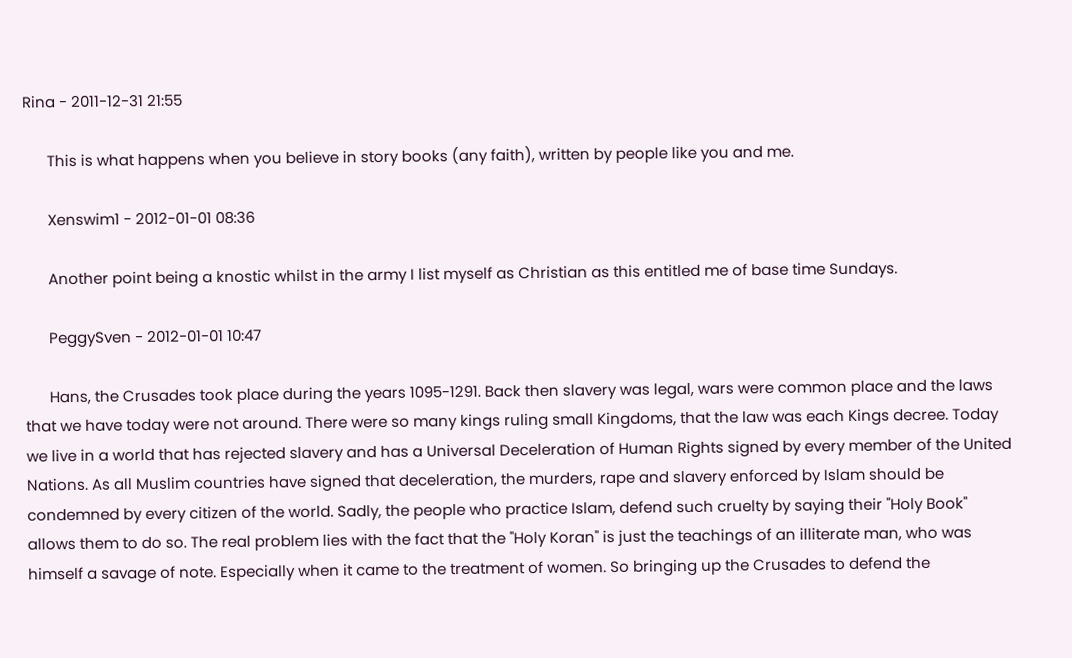Rina - 2011-12-31 21:55

      This is what happens when you believe in story books (any faith), written by people like you and me.

      Xenswim1 - 2012-01-01 08:36

      Another point being a knostic whilst in the army I list myself as Christian as this entitled me of base time Sundays.

      PeggySven - 2012-01-01 10:47

      Hans, the Crusades took place during the years 1095-1291. Back then slavery was legal, wars were common place and the laws that we have today were not around. There were so many kings ruling small Kingdoms, that the law was each Kings decree. Today we live in a world that has rejected slavery and has a Universal Deceleration of Human Rights signed by every member of the United Nations. As all Muslim countries have signed that deceleration, the murders, rape and slavery enforced by Islam should be condemned by every citizen of the world. Sadly, the people who practice Islam, defend such cruelty by saying their "Holy Book" allows them to do so. The real problem lies with the fact that the "Holy Koran" is just the teachings of an illiterate man, who was himself a savage of note. Especially when it came to the treatment of women. So bringing up the Crusades to defend the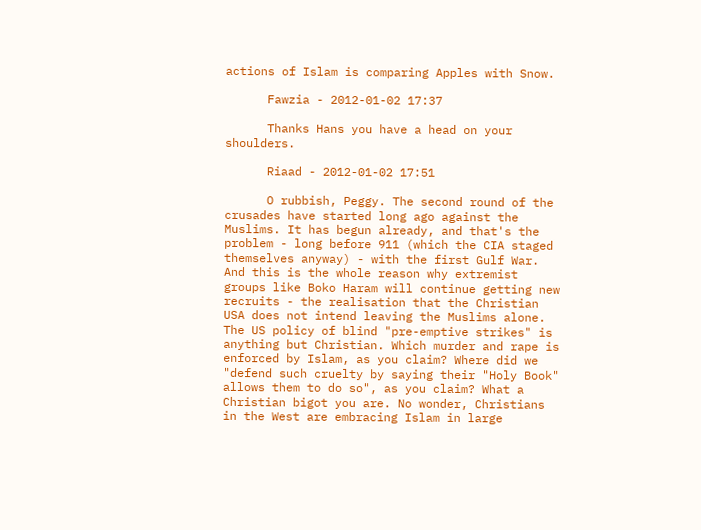actions of Islam is comparing Apples with Snow.

      Fawzia - 2012-01-02 17:37

      Thanks Hans you have a head on your shoulders.

      Riaad - 2012-01-02 17:51

      O rubbish, Peggy. The second round of the crusades have started long ago against the Muslims. It has begun already, and that's the problem - long before 911 (which the CIA staged themselves anyway) - with the first Gulf War. And this is the whole reason why extremist groups like Boko Haram will continue getting new recruits - the realisation that the Christian USA does not intend leaving the Muslims alone. The US policy of blind "pre-emptive strikes" is anything but Christian. Which murder and rape is enforced by Islam, as you claim? Where did we "defend such cruelty by saying their "Holy Book" allows them to do so", as you claim? What a Christian bigot you are. No wonder, Christians in the West are embracing Islam in large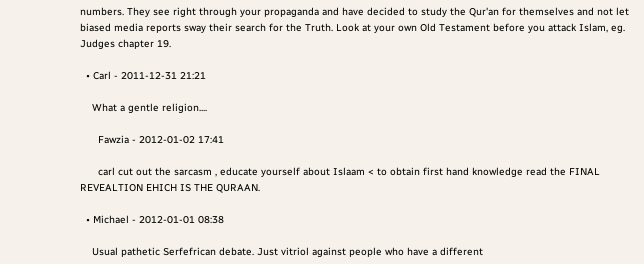numbers. They see right through your propaganda and have decided to study the Qur'an for themselves and not let biased media reports sway their search for the Truth. Look at your own Old Testament before you attack Islam, eg. Judges chapter 19.

  • Carl - 2011-12-31 21:21

    What a gentle religion....

      Fawzia - 2012-01-02 17:41

      carl cut out the sarcasm , educate yourself about Islaam < to obtain first hand knowledge read the FINAL REVEALTION EHICH IS THE QURAAN.

  • Michael - 2012-01-01 08:38

    Usual pathetic Serfefrican debate. Just vitriol against people who have a different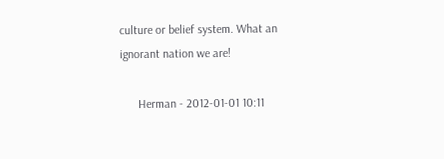culture or belief system. What an ignorant nation we are!

      Herman - 2012-01-01 10:11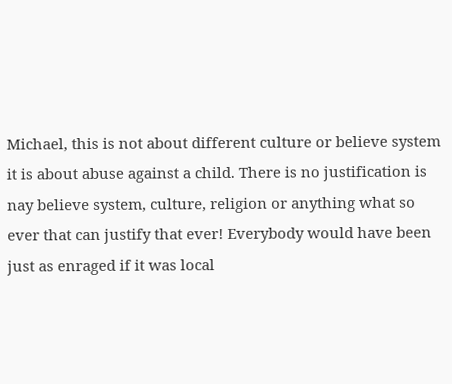Michael, this is not about different culture or believe system it is about abuse against a child. There is no justification is nay believe system, culture, religion or anything what so ever that can justify that ever! Everybody would have been just as enraged if it was local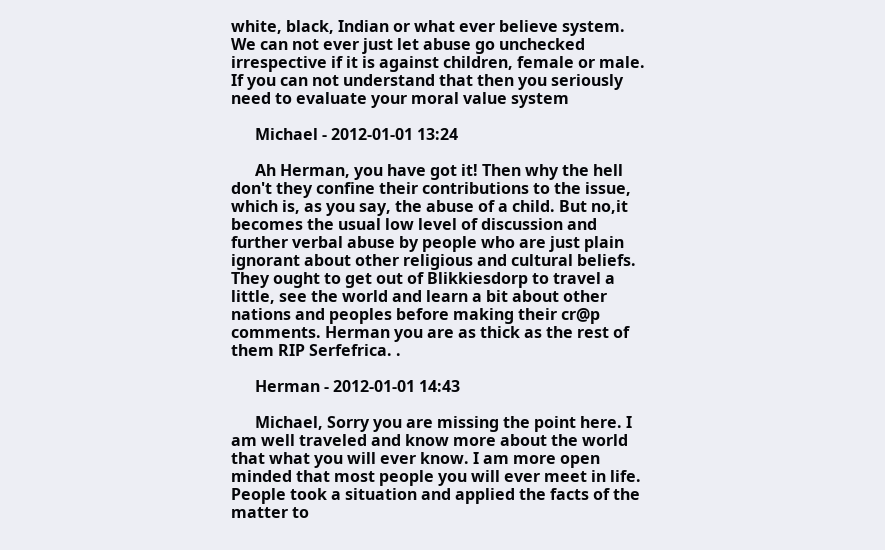white, black, Indian or what ever believe system. We can not ever just let abuse go unchecked irrespective if it is against children, female or male. If you can not understand that then you seriously need to evaluate your moral value system

      Michael - 2012-01-01 13:24

      Ah Herman, you have got it! Then why the hell don't they confine their contributions to the issue, which is, as you say, the abuse of a child. But no,it becomes the usual low level of discussion and further verbal abuse by people who are just plain ignorant about other religious and cultural beliefs. They ought to get out of Blikkiesdorp to travel a little, see the world and learn a bit about other nations and peoples before making their cr@p comments. Herman you are as thick as the rest of them RIP Serfefrica. .

      Herman - 2012-01-01 14:43

      Michael, Sorry you are missing the point here. I am well traveled and know more about the world that what you will ever know. I am more open minded that most people you will ever meet in life. People took a situation and applied the facts of the matter to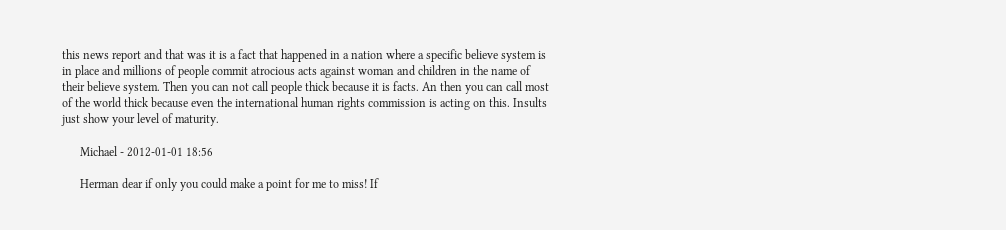this news report and that was it is a fact that happened in a nation where a specific believe system is in place and millions of people commit atrocious acts against woman and children in the name of their believe system. Then you can not call people thick because it is facts. An then you can call most of the world thick because even the international human rights commission is acting on this. Insults just show your level of maturity.

      Michael - 2012-01-01 18:56

      Herman dear if only you could make a point for me to miss! If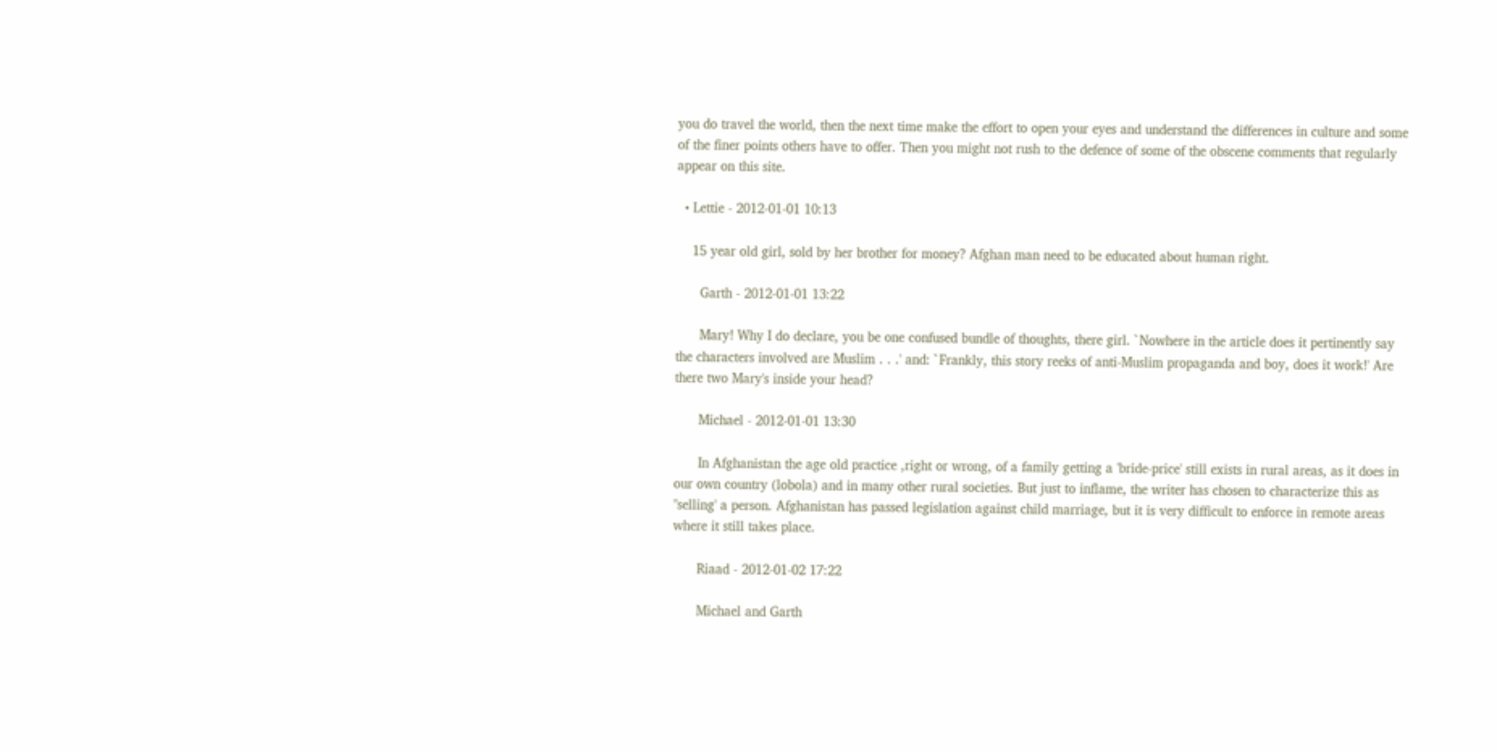you do travel the world, then the next time make the effort to open your eyes and understand the differences in culture and some of the finer points others have to offer. Then you might not rush to the defence of some of the obscene comments that regularly appear on this site.

  • Lettie - 2012-01-01 10:13

    15 year old girl, sold by her brother for money? Afghan man need to be educated about human right.

      Garth - 2012-01-01 13:22

      Mary! Why I do declare, you be one confused bundle of thoughts, there girl. `Nowhere in the article does it pertinently say the characters involved are Muslim . . .' and: `Frankly, this story reeks of anti-Muslim propaganda and boy, does it work!' Are there two Mary's inside your head?

      Michael - 2012-01-01 13:30

      In Afghanistan the age old practice ,right or wrong, of a family getting a 'bride-price' still exists in rural areas, as it does in our own country (lobola) and in many other rural societies. But just to inflame, the writer has chosen to characterize this as "selling' a person. Afghanistan has passed legislation against child marriage, but it is very difficult to enforce in remote areas where it still takes place.

      Riaad - 2012-01-02 17:22

      Michael and Garth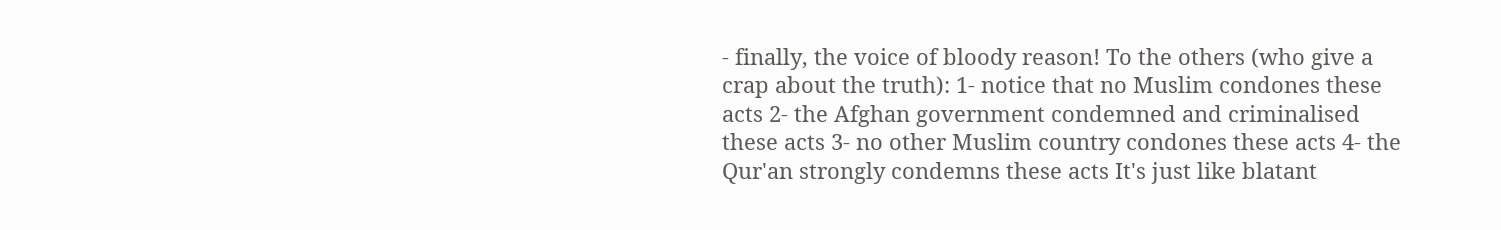- finally, the voice of bloody reason! To the others (who give a crap about the truth): 1- notice that no Muslim condones these acts 2- the Afghan government condemned and criminalised these acts 3- no other Muslim country condones these acts 4- the Qur'an strongly condemns these acts It's just like blatant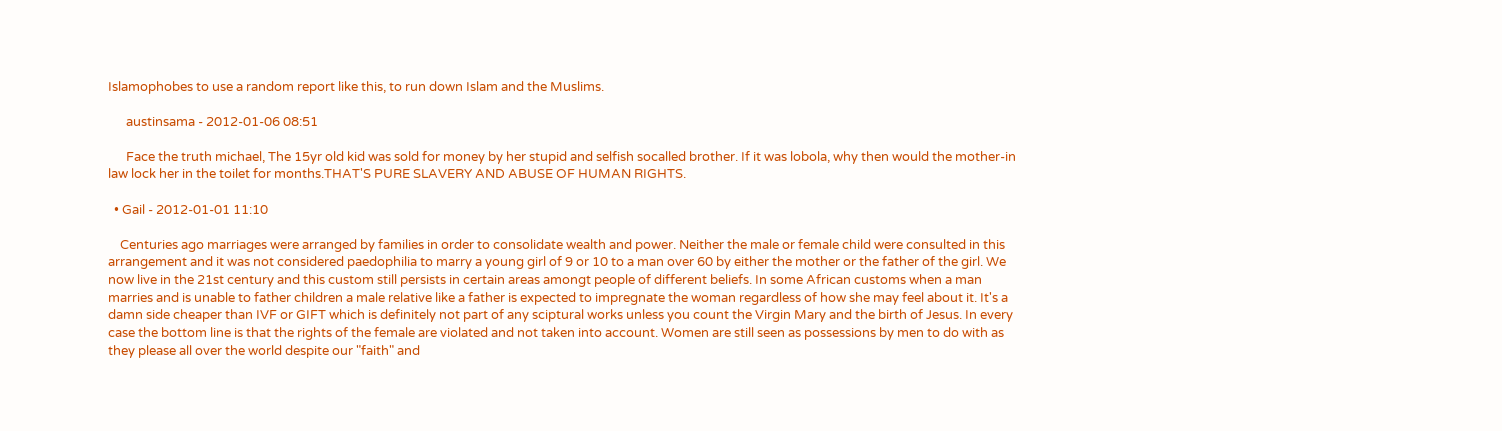Islamophobes to use a random report like this, to run down Islam and the Muslims.

      austinsama - 2012-01-06 08:51

      Face the truth michael, The 15yr old kid was sold for money by her stupid and selfish socalled brother. If it was lobola, why then would the mother-in law lock her in the toilet for months.THAT'S PURE SLAVERY AND ABUSE OF HUMAN RIGHTS.

  • Gail - 2012-01-01 11:10

    Centuries ago marriages were arranged by families in order to consolidate wealth and power. Neither the male or female child were consulted in this arrangement and it was not considered paedophilia to marry a young girl of 9 or 10 to a man over 60 by either the mother or the father of the girl. We now live in the 21st century and this custom still persists in certain areas amongt people of different beliefs. In some African customs when a man marries and is unable to father children a male relative like a father is expected to impregnate the woman regardless of how she may feel about it. It's a damn side cheaper than IVF or GIFT which is definitely not part of any sciptural works unless you count the Virgin Mary and the birth of Jesus. In every case the bottom line is that the rights of the female are violated and not taken into account. Women are still seen as possessions by men to do with as they please all over the world despite our "faith" and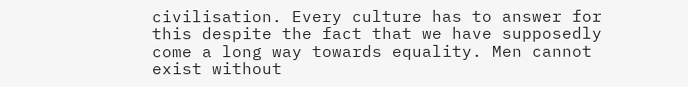civilisation. Every culture has to answer for this despite the fact that we have supposedly come a long way towards equality. Men cannot exist without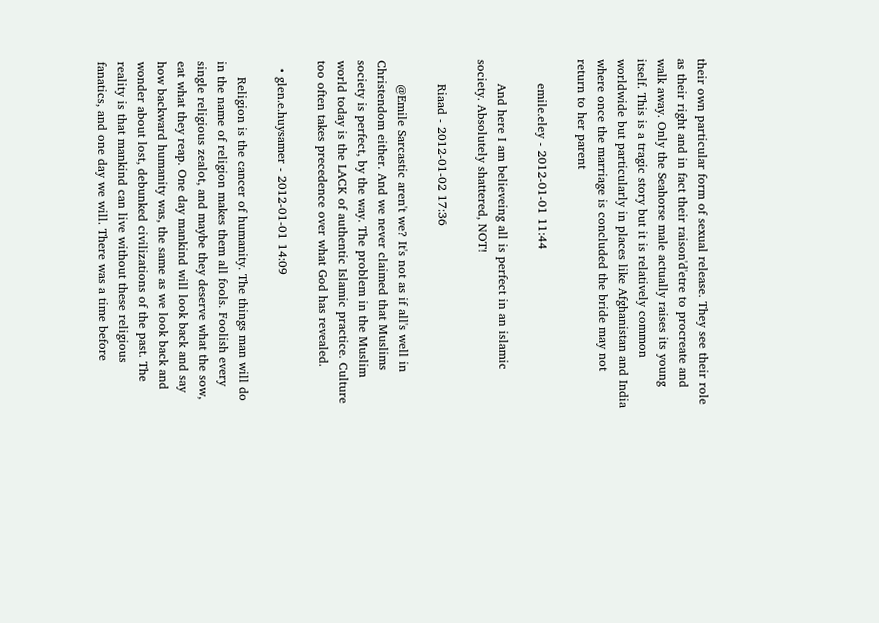their own particular form of sexual release. They see their role as their right and in fact their raison'd'etre to procreate and walk away. Only the Seahorse male actually raises its young itself. This is a tragic story but it is relatively common worldwide but particularly in places like Afghanistan and India where once the marriage is concluded the bride may not return to her parent

      emile.eley - 2012-01-01 11:44

      And here I am believeing all is perfect in an islamic society. Absolutely shattered, NOT!

      Riaad - 2012-01-02 17:36

      @Emile Sarcastic aren't we? It's not as if all's well in Christendom either. And we never claimed that Muslims society is perfect, by the way. The problem in the Muslim world today is the LACK of authentic Islamic practice. Culture too often takes precedence over what God has revealed.

  • glen.e.huysamer - 2012-01-01 14:09

    Religion is the cancer of humanity. The things man will do in the name of religion makes them all fools. Foolish every single religious zealot, and maybe they deserve what the sow, eat what they reap. One day mankind will look back and say how backward humanity was, the same as we look back and wonder about lost, debunked civilizations of the past. The reality is that mankind can live without these religious fanatics, and one day we will. There was a time before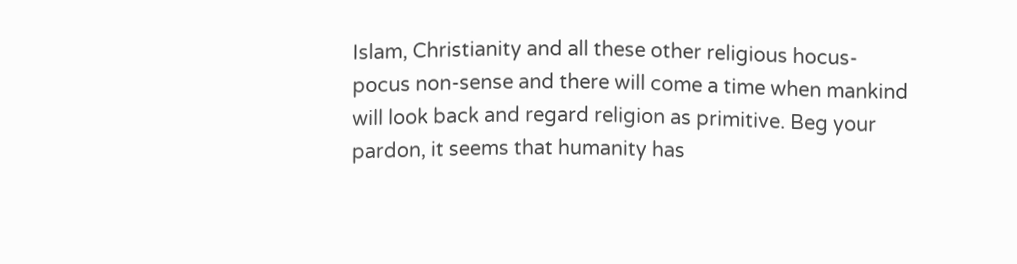Islam, Christianity and all these other religious hocus-pocus non-sense and there will come a time when mankind will look back and regard religion as primitive. Beg your pardon, it seems that humanity has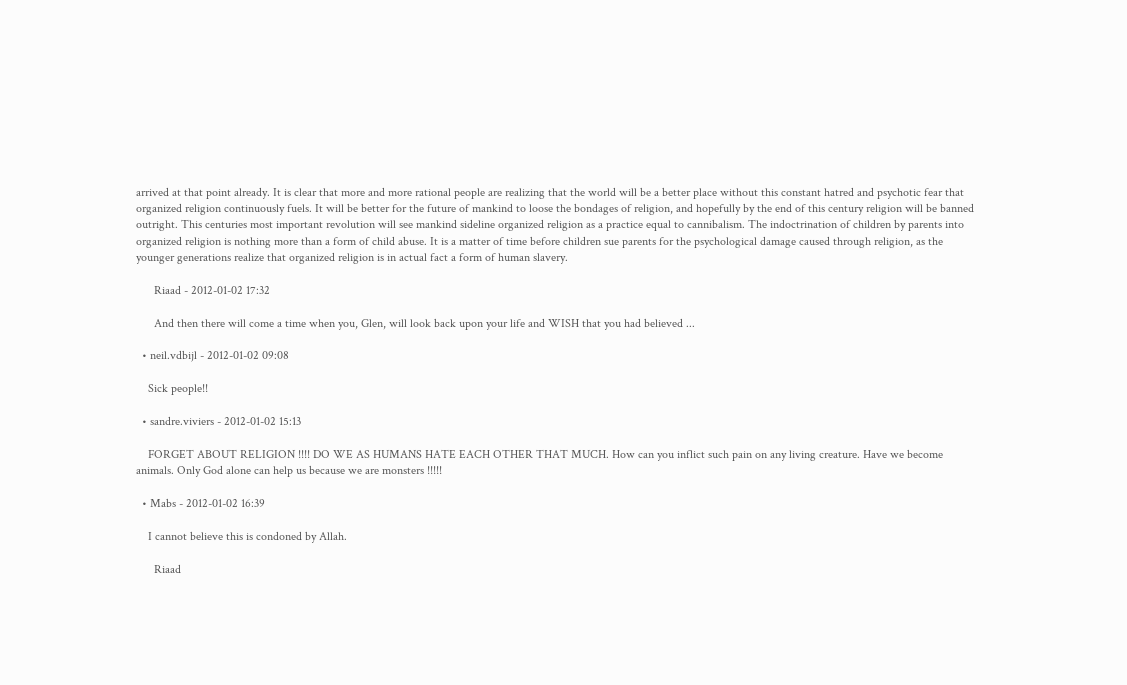arrived at that point already. It is clear that more and more rational people are realizing that the world will be a better place without this constant hatred and psychotic fear that organized religion continuously fuels. It will be better for the future of mankind to loose the bondages of religion, and hopefully by the end of this century religion will be banned outright. This centuries most important revolution will see mankind sideline organized religion as a practice equal to cannibalism. The indoctrination of children by parents into organized religion is nothing more than a form of child abuse. It is a matter of time before children sue parents for the psychological damage caused through religion, as the younger generations realize that organized religion is in actual fact a form of human slavery.

      Riaad - 2012-01-02 17:32

      And then there will come a time when you, Glen, will look back upon your life and WISH that you had believed ...

  • neil.vdbijl - 2012-01-02 09:08

    Sick people!!

  • sandre.viviers - 2012-01-02 15:13

    FORGET ABOUT RELIGION !!!! DO WE AS HUMANS HATE EACH OTHER THAT MUCH. How can you inflict such pain on any living creature. Have we become animals. Only God alone can help us because we are monsters !!!!!

  • Mabs - 2012-01-02 16:39

    I cannot believe this is condoned by Allah.

      Riaad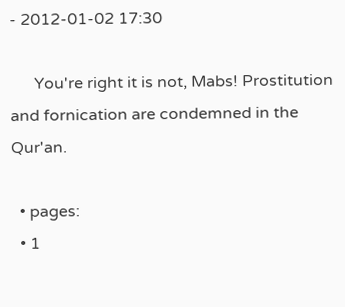- 2012-01-02 17:30

      You're right it is not, Mabs! Prostitution and fornication are condemned in the Qur'an.

  • pages:
  • 1